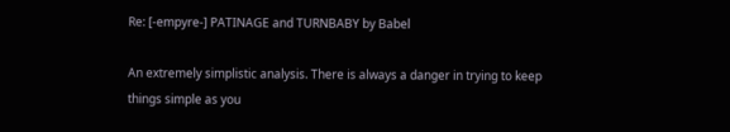Re: [-empyre-] PATINAGE and TURNBABY by Babel

An extremely simplistic analysis. There is always a danger in trying to keep
things simple as you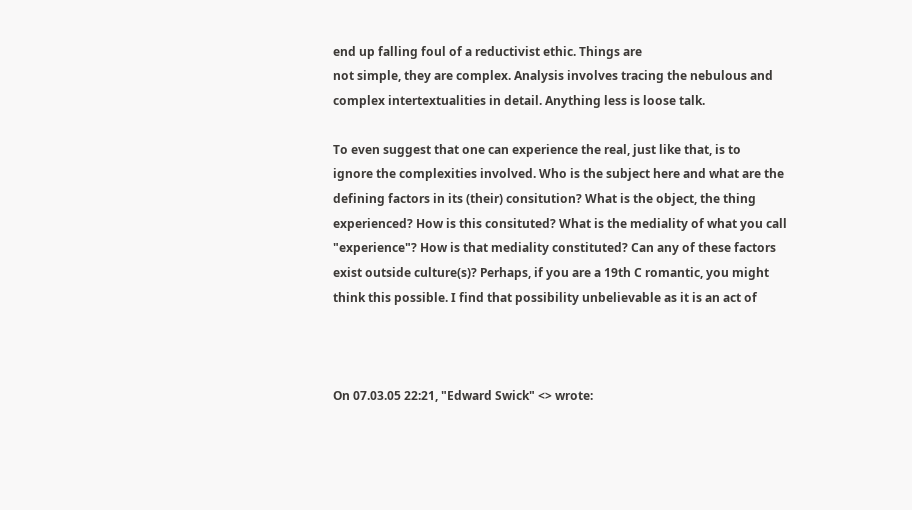end up falling foul of a reductivist ethic. Things are
not simple, they are complex. Analysis involves tracing the nebulous and
complex intertextualities in detail. Anything less is loose talk.

To even suggest that one can experience the real, just like that, is to
ignore the complexities involved. Who is the subject here and what are the
defining factors in its (their) consitution? What is the object, the thing
experienced? How is this consituted? What is the mediality of what you call
"experience"? How is that mediality constituted? Can any of these factors
exist outside culture(s)? Perhaps, if you are a 19th C romantic, you might
think this possible. I find that possibility unbelievable as it is an act of



On 07.03.05 22:21, "Edward Swick" <> wrote: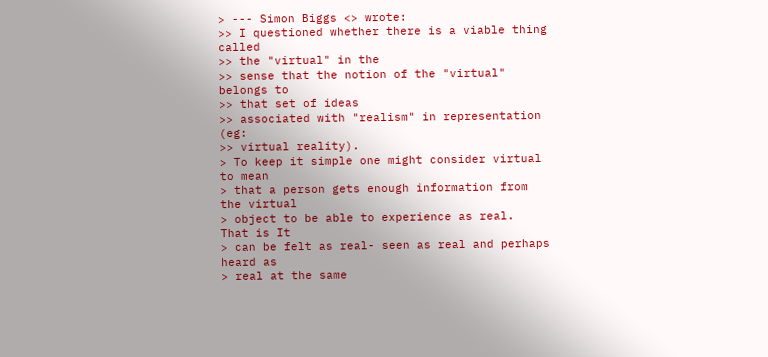> --- Simon Biggs <> wrote:
>> I questioned whether there is a viable thing called
>> the "virtual" in the
>> sense that the notion of the "virtual" belongs to
>> that set of ideas
>> associated with "realism" in representation (eg:
>> virtual reality).
> To keep it simple one might consider virtual to mean
> that a person gets enough information from the virtual
> object to be able to experience as real.  That is It
> can be felt as real- seen as real and perhaps heard as
> real at the same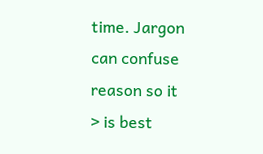time. Jargon can confuse reason so it
> is best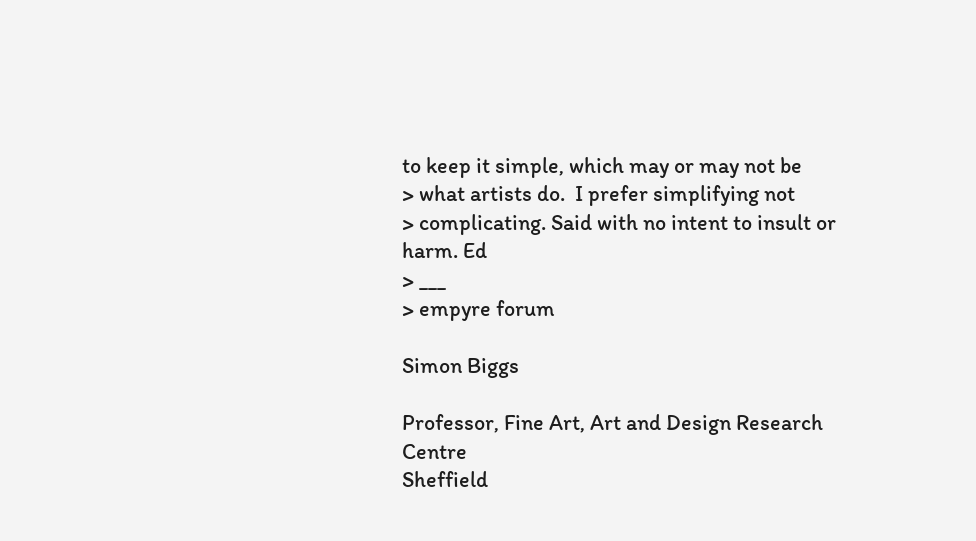to keep it simple, which may or may not be
> what artists do.  I prefer simplifying not
> complicating. Said with no intent to insult or harm. Ed
> ___
> empyre forum

Simon Biggs

Professor, Fine Art, Art and Design Research Centre
Sheffield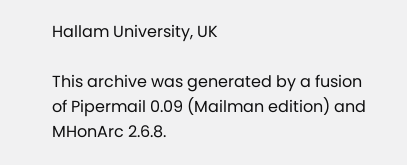Hallam University, UK

This archive was generated by a fusion of Pipermail 0.09 (Mailman edition) and MHonArc 2.6.8.